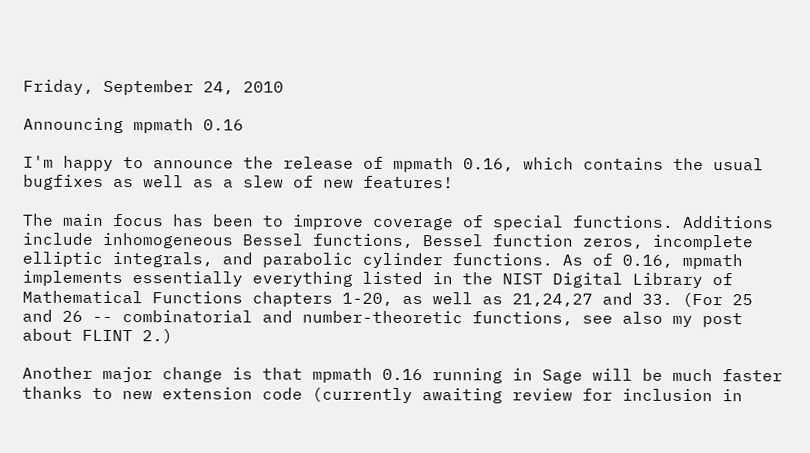Friday, September 24, 2010

Announcing mpmath 0.16

I'm happy to announce the release of mpmath 0.16, which contains the usual bugfixes as well as a slew of new features!

The main focus has been to improve coverage of special functions. Additions include inhomogeneous Bessel functions, Bessel function zeros, incomplete elliptic integrals, and parabolic cylinder functions. As of 0.16, mpmath implements essentially everything listed in the NIST Digital Library of Mathematical Functions chapters 1-20, as well as 21,24,27 and 33. (For 25 and 26 -- combinatorial and number-theoretic functions, see also my post about FLINT 2.)

Another major change is that mpmath 0.16 running in Sage will be much faster thanks to new extension code (currently awaiting review for inclusion in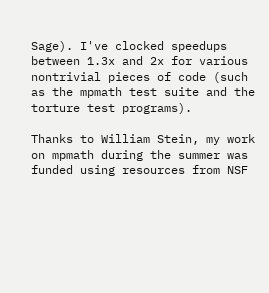Sage). I've clocked speedups between 1.3x and 2x for various nontrivial pieces of code (such as the mpmath test suite and the torture test programs).

Thanks to William Stein, my work on mpmath during the summer was funded using resources from NSF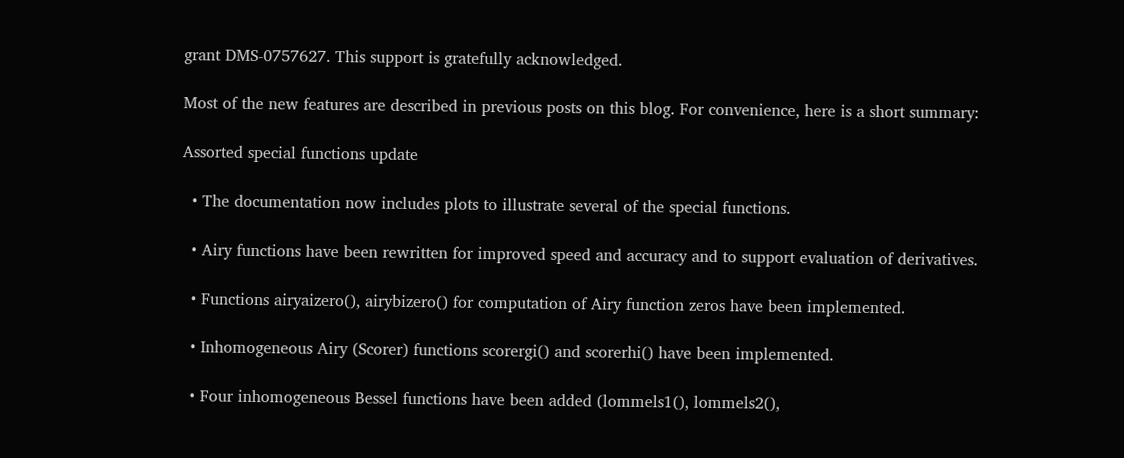grant DMS-0757627. This support is gratefully acknowledged.

Most of the new features are described in previous posts on this blog. For convenience, here is a short summary:

Assorted special functions update

  • The documentation now includes plots to illustrate several of the special functions.

  • Airy functions have been rewritten for improved speed and accuracy and to support evaluation of derivatives.

  • Functions airyaizero(), airybizero() for computation of Airy function zeros have been implemented.

  • Inhomogeneous Airy (Scorer) functions scorergi() and scorerhi() have been implemented.

  • Four inhomogeneous Bessel functions have been added (lommels1(), lommels2(),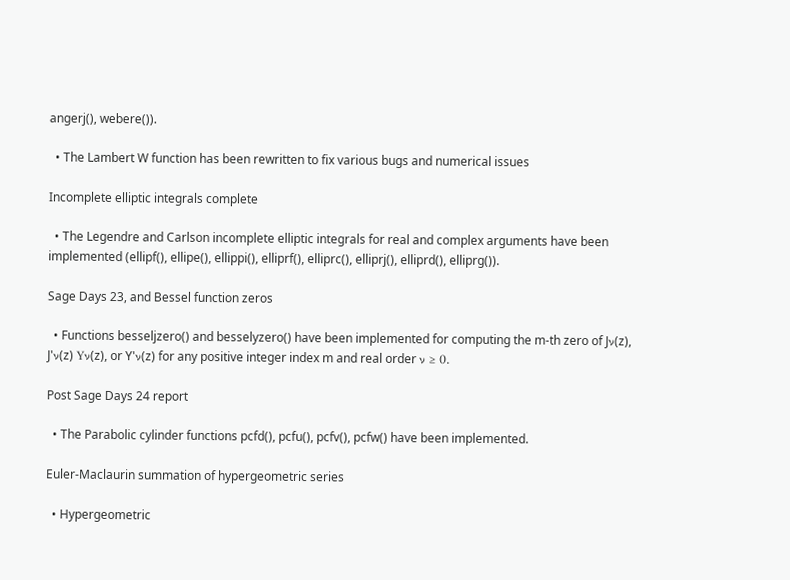angerj(), webere()).

  • The Lambert W function has been rewritten to fix various bugs and numerical issues

Incomplete elliptic integrals complete

  • The Legendre and Carlson incomplete elliptic integrals for real and complex arguments have been implemented (ellipf(), ellipe(), ellippi(), elliprf(), elliprc(), elliprj(), elliprd(), elliprg()).

Sage Days 23, and Bessel function zeros

  • Functions besseljzero() and besselyzero() have been implemented for computing the m-th zero of Jν(z), J'ν(z) Yν(z), or Y'ν(z) for any positive integer index m and real order ν ≥ 0.

Post Sage Days 24 report

  • The Parabolic cylinder functions pcfd(), pcfu(), pcfv(), pcfw() have been implemented.

Euler-Maclaurin summation of hypergeometric series

  • Hypergeometric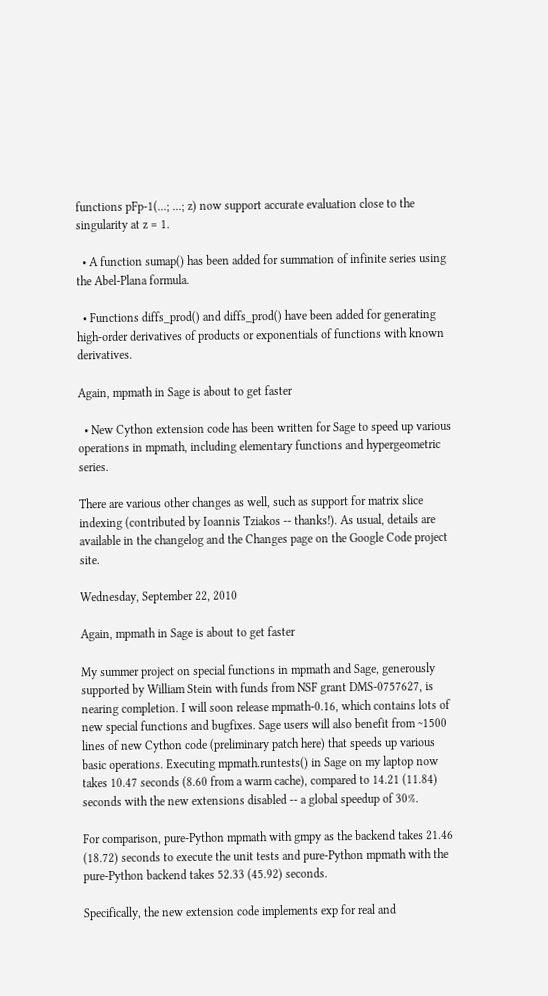functions pFp-1(...; ...; z) now support accurate evaluation close to the singularity at z = 1.

  • A function sumap() has been added for summation of infinite series using the Abel-Plana formula.

  • Functions diffs_prod() and diffs_prod() have been added for generating high-order derivatives of products or exponentials of functions with known derivatives.

Again, mpmath in Sage is about to get faster

  • New Cython extension code has been written for Sage to speed up various operations in mpmath, including elementary functions and hypergeometric series.

There are various other changes as well, such as support for matrix slice indexing (contributed by Ioannis Tziakos -- thanks!). As usual, details are available in the changelog and the Changes page on the Google Code project site.

Wednesday, September 22, 2010

Again, mpmath in Sage is about to get faster

My summer project on special functions in mpmath and Sage, generously supported by William Stein with funds from NSF grant DMS-0757627, is nearing completion. I will soon release mpmath-0.16, which contains lots of new special functions and bugfixes. Sage users will also benefit from ~1500 lines of new Cython code (preliminary patch here) that speeds up various basic operations. Executing mpmath.runtests() in Sage on my laptop now takes 10.47 seconds (8.60 from a warm cache), compared to 14.21 (11.84) seconds with the new extensions disabled -- a global speedup of 30%.

For comparison, pure-Python mpmath with gmpy as the backend takes 21.46 (18.72) seconds to execute the unit tests and pure-Python mpmath with the pure-Python backend takes 52.33 (45.92) seconds.

Specifically, the new extension code implements exp for real and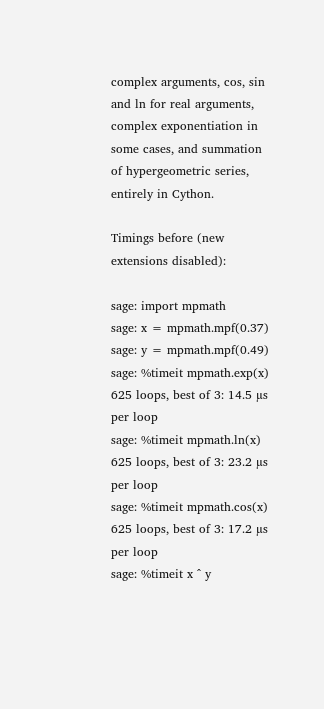complex arguments, cos, sin and ln for real arguments, complex exponentiation in some cases, and summation of hypergeometric series, entirely in Cython.

Timings before (new extensions disabled):

sage: import mpmath
sage: x = mpmath.mpf(0.37)
sage: y = mpmath.mpf(0.49)
sage: %timeit mpmath.exp(x)
625 loops, best of 3: 14.5 µs per loop
sage: %timeit mpmath.ln(x)
625 loops, best of 3: 23.2 µs per loop
sage: %timeit mpmath.cos(x)
625 loops, best of 3: 17.2 µs per loop
sage: %timeit x ^ y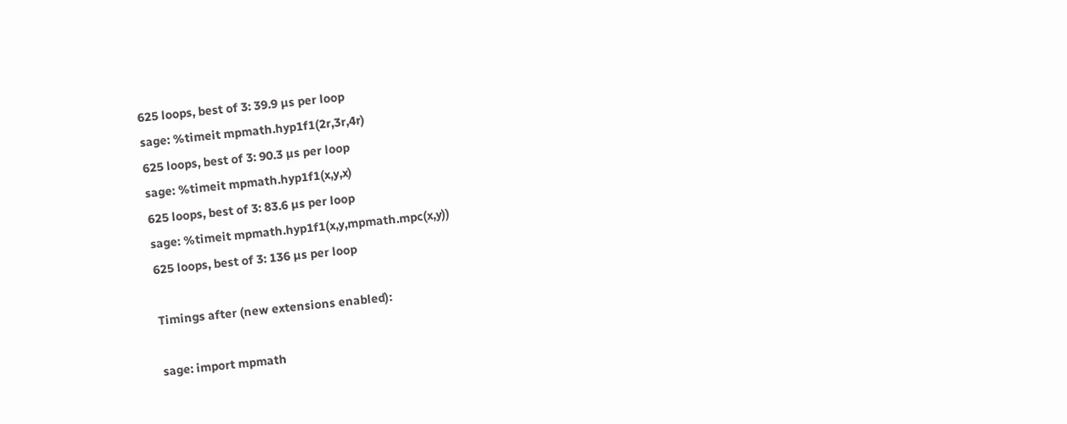625 loops, best of 3: 39.9 µs per loop
sage: %timeit mpmath.hyp1f1(2r,3r,4r)
625 loops, best of 3: 90.3 µs per loop
sage: %timeit mpmath.hyp1f1(x,y,x)
625 loops, best of 3: 83.6 µs per loop
sage: %timeit mpmath.hyp1f1(x,y,mpmath.mpc(x,y))
625 loops, best of 3: 136 µs per loop

Timings after (new extensions enabled):

sage: import mpmath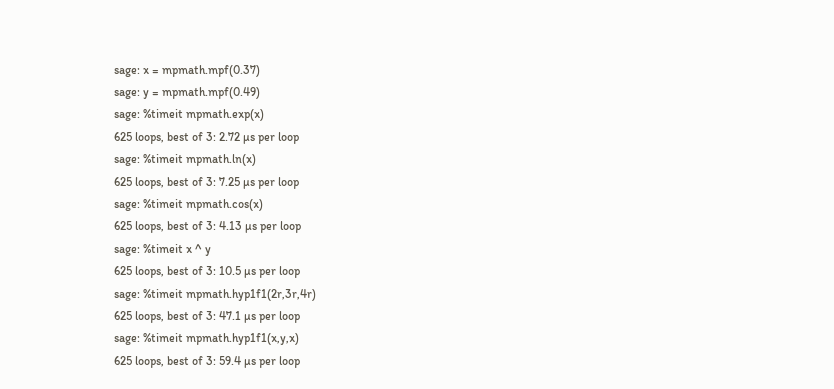sage: x = mpmath.mpf(0.37)
sage: y = mpmath.mpf(0.49)
sage: %timeit mpmath.exp(x)
625 loops, best of 3: 2.72 µs per loop
sage: %timeit mpmath.ln(x)
625 loops, best of 3: 7.25 µs per loop
sage: %timeit mpmath.cos(x)
625 loops, best of 3: 4.13 µs per loop
sage: %timeit x ^ y
625 loops, best of 3: 10.5 µs per loop
sage: %timeit mpmath.hyp1f1(2r,3r,4r)
625 loops, best of 3: 47.1 µs per loop
sage: %timeit mpmath.hyp1f1(x,y,x)
625 loops, best of 3: 59.4 µs per loop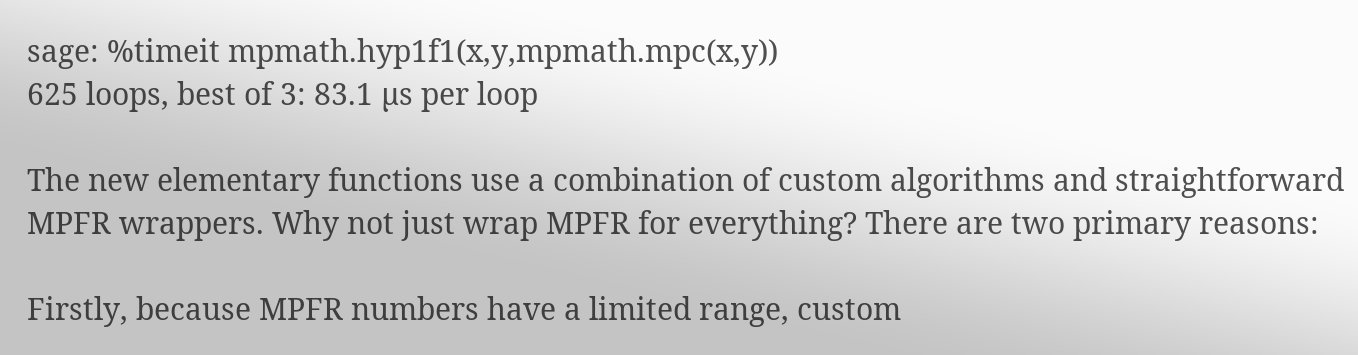sage: %timeit mpmath.hyp1f1(x,y,mpmath.mpc(x,y))
625 loops, best of 3: 83.1 µs per loop

The new elementary functions use a combination of custom algorithms and straightforward MPFR wrappers. Why not just wrap MPFR for everything? There are two primary reasons:

Firstly, because MPFR numbers have a limited range, custom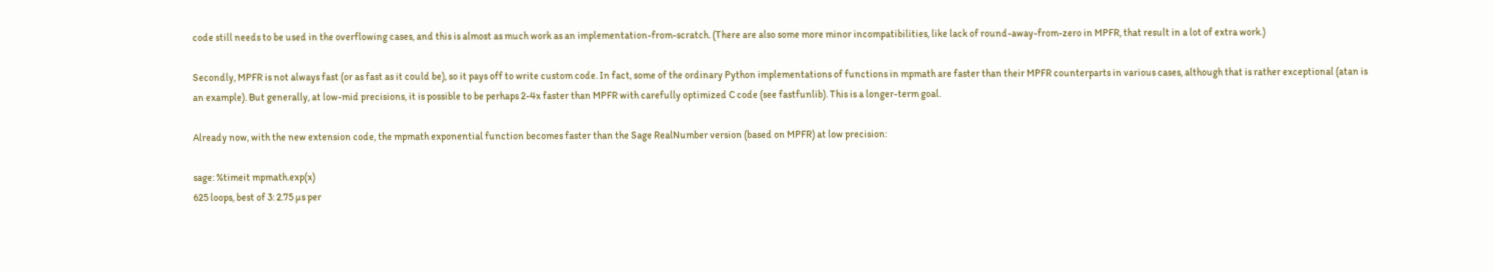code still needs to be used in the overflowing cases, and this is almost as much work as an implementation-from-scratch. (There are also some more minor incompatibilities, like lack of round-away-from-zero in MPFR, that result in a lot of extra work.)

Secondly, MPFR is not always fast (or as fast as it could be), so it pays off to write custom code. In fact, some of the ordinary Python implementations of functions in mpmath are faster than their MPFR counterparts in various cases, although that is rather exceptional (atan is an example). But generally, at low-mid precisions, it is possible to be perhaps 2-4x faster than MPFR with carefully optimized C code (see fastfunlib). This is a longer-term goal.

Already now, with the new extension code, the mpmath exponential function becomes faster than the Sage RealNumber version (based on MPFR) at low precision:

sage: %timeit mpmath.exp(x)
625 loops, best of 3: 2.75 µs per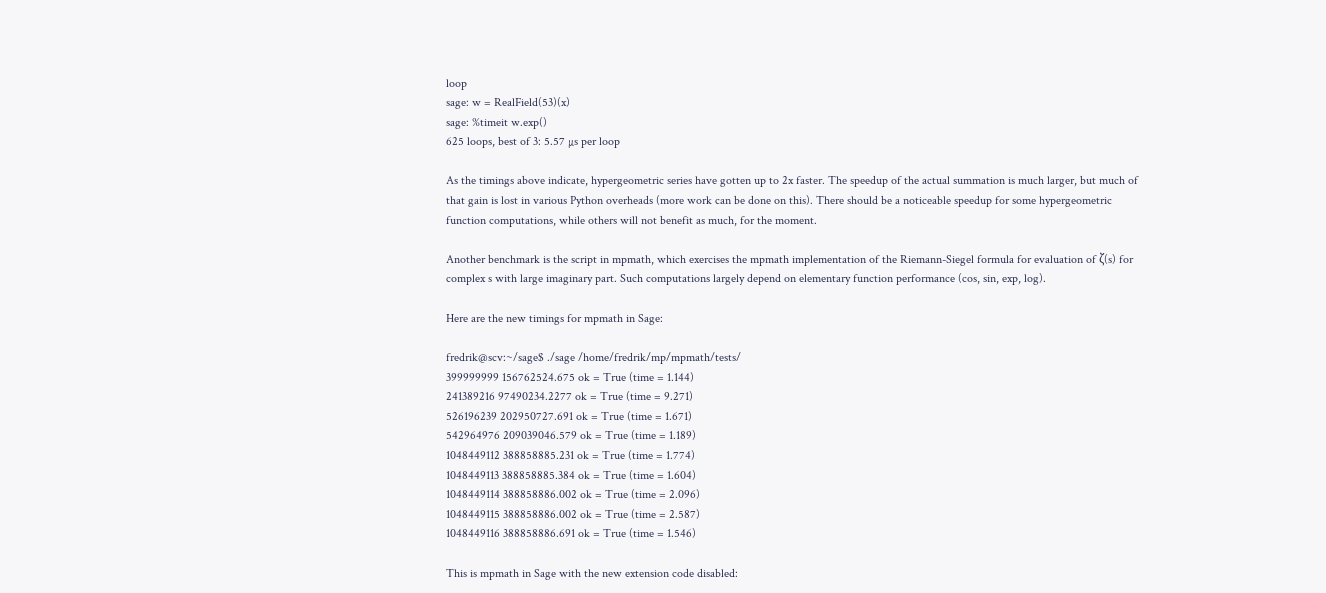loop
sage: w = RealField(53)(x)
sage: %timeit w.exp()
625 loops, best of 3: 5.57 µs per loop

As the timings above indicate, hypergeometric series have gotten up to 2x faster. The speedup of the actual summation is much larger, but much of that gain is lost in various Python overheads (more work can be done on this). There should be a noticeable speedup for some hypergeometric function computations, while others will not benefit as much, for the moment.

Another benchmark is the script in mpmath, which exercises the mpmath implementation of the Riemann-Siegel formula for evaluation of ζ(s) for complex s with large imaginary part. Such computations largely depend on elementary function performance (cos, sin, exp, log).

Here are the new timings for mpmath in Sage:

fredrik@scv:~/sage$ ./sage /home/fredrik/mp/mpmath/tests/
399999999 156762524.675 ok = True (time = 1.144)
241389216 97490234.2277 ok = True (time = 9.271)
526196239 202950727.691 ok = True (time = 1.671)
542964976 209039046.579 ok = True (time = 1.189)
1048449112 388858885.231 ok = True (time = 1.774)
1048449113 388858885.384 ok = True (time = 1.604)
1048449114 388858886.002 ok = True (time = 2.096)
1048449115 388858886.002 ok = True (time = 2.587)
1048449116 388858886.691 ok = True (time = 1.546)

This is mpmath in Sage with the new extension code disabled: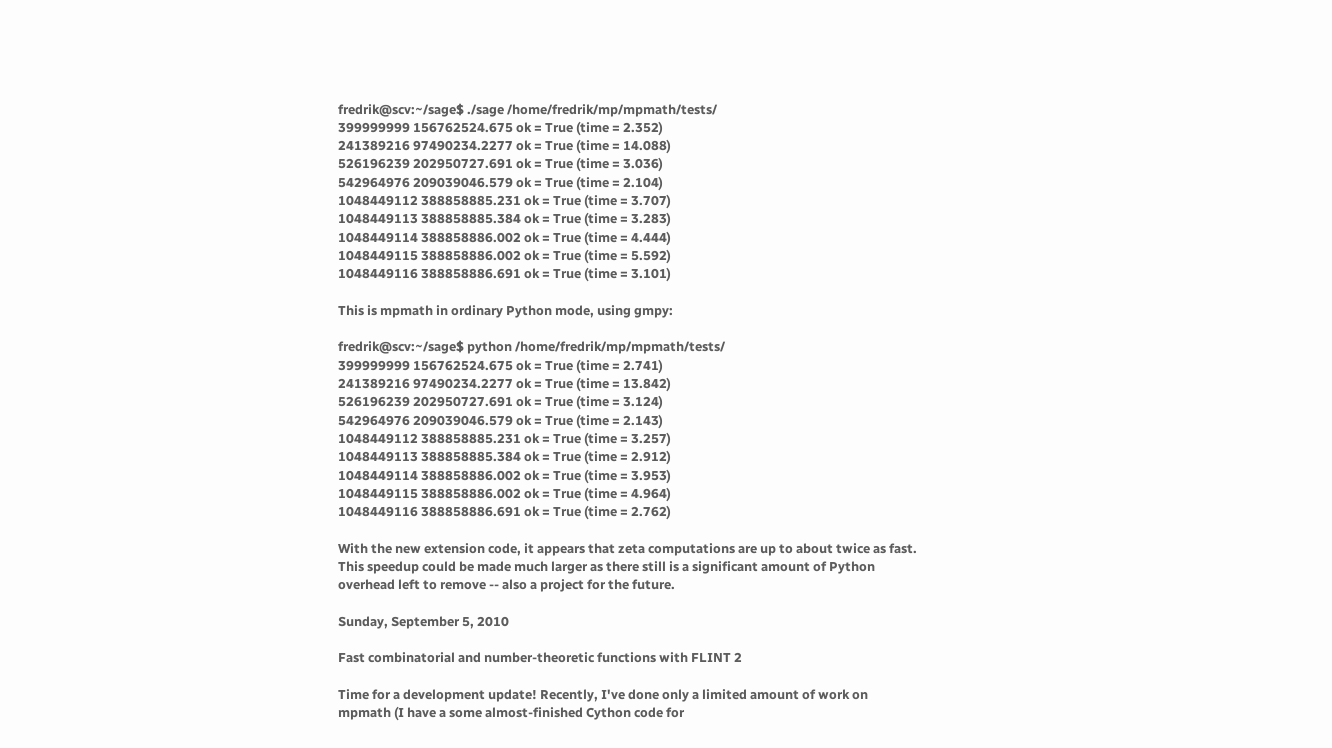fredrik@scv:~/sage$ ./sage /home/fredrik/mp/mpmath/tests/
399999999 156762524.675 ok = True (time = 2.352)
241389216 97490234.2277 ok = True (time = 14.088)
526196239 202950727.691 ok = True (time = 3.036)
542964976 209039046.579 ok = True (time = 2.104)
1048449112 388858885.231 ok = True (time = 3.707)
1048449113 388858885.384 ok = True (time = 3.283)
1048449114 388858886.002 ok = True (time = 4.444)
1048449115 388858886.002 ok = True (time = 5.592)
1048449116 388858886.691 ok = True (time = 3.101)

This is mpmath in ordinary Python mode, using gmpy:

fredrik@scv:~/sage$ python /home/fredrik/mp/mpmath/tests/
399999999 156762524.675 ok = True (time = 2.741)
241389216 97490234.2277 ok = True (time = 13.842)
526196239 202950727.691 ok = True (time = 3.124)
542964976 209039046.579 ok = True (time = 2.143)
1048449112 388858885.231 ok = True (time = 3.257)
1048449113 388858885.384 ok = True (time = 2.912)
1048449114 388858886.002 ok = True (time = 3.953)
1048449115 388858886.002 ok = True (time = 4.964)
1048449116 388858886.691 ok = True (time = 2.762)

With the new extension code, it appears that zeta computations are up to about twice as fast. This speedup could be made much larger as there still is a significant amount of Python overhead left to remove -- also a project for the future.

Sunday, September 5, 2010

Fast combinatorial and number-theoretic functions with FLINT 2

Time for a development update! Recently, I've done only a limited amount of work on mpmath (I have a some almost-finished Cython code for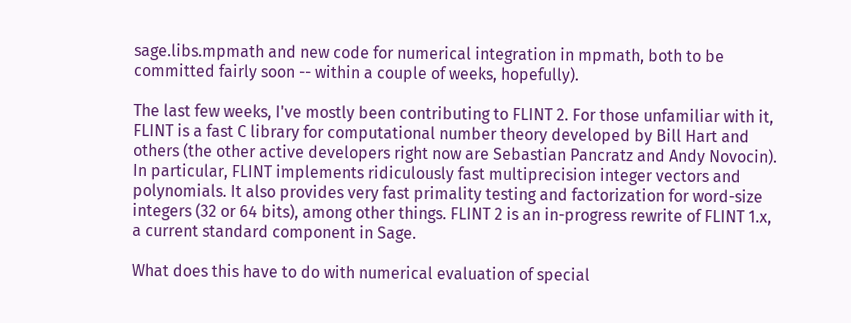sage.libs.mpmath and new code for numerical integration in mpmath, both to be committed fairly soon -- within a couple of weeks, hopefully).

The last few weeks, I've mostly been contributing to FLINT 2. For those unfamiliar with it, FLINT is a fast C library for computational number theory developed by Bill Hart and others (the other active developers right now are Sebastian Pancratz and Andy Novocin). In particular, FLINT implements ridiculously fast multiprecision integer vectors and polynomials. It also provides very fast primality testing and factorization for word-size integers (32 or 64 bits), among other things. FLINT 2 is an in-progress rewrite of FLINT 1.x, a current standard component in Sage.

What does this have to do with numerical evaluation of special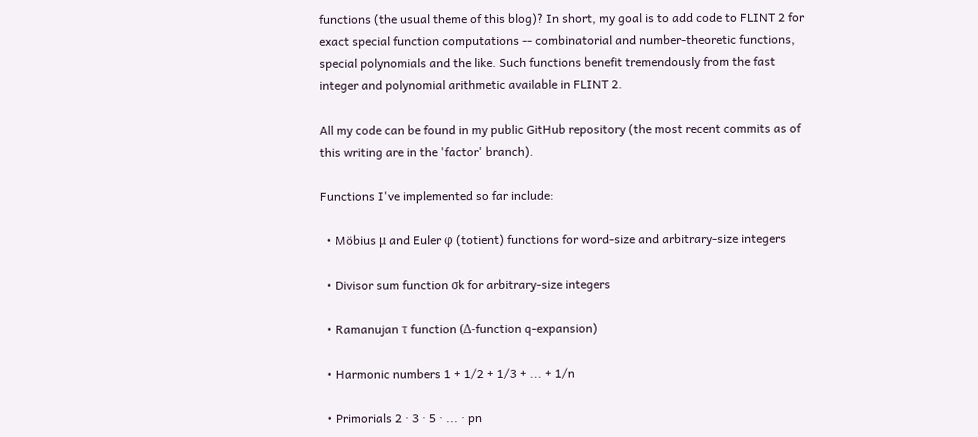functions (the usual theme of this blog)? In short, my goal is to add code to FLINT 2 for exact special function computations -- combinatorial and number-theoretic functions, special polynomials and the like. Such functions benefit tremendously from the fast integer and polynomial arithmetic available in FLINT 2.

All my code can be found in my public GitHub repository (the most recent commits as of this writing are in the 'factor' branch).

Functions I've implemented so far include:

  • Möbius μ and Euler φ (totient) functions for word-size and arbitrary-size integers

  • Divisor sum function σk for arbitrary-size integers

  • Ramanujan τ function (Δ-function q-expansion)

  • Harmonic numbers 1 + 1/2 + 1/3 + ... + 1/n

  • Primorials 2 · 3 · 5 · ... · pn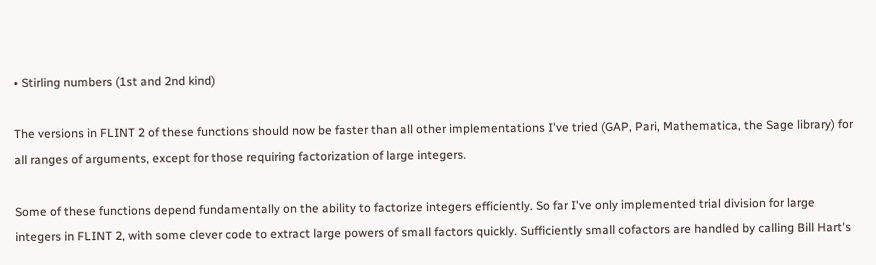• Stirling numbers (1st and 2nd kind)

The versions in FLINT 2 of these functions should now be faster than all other implementations I've tried (GAP, Pari, Mathematica, the Sage library) for all ranges of arguments, except for those requiring factorization of large integers.

Some of these functions depend fundamentally on the ability to factorize integers efficiently. So far I've only implemented trial division for large integers in FLINT 2, with some clever code to extract large powers of small factors quickly. Sufficiently small cofactors are handled by calling Bill Hart's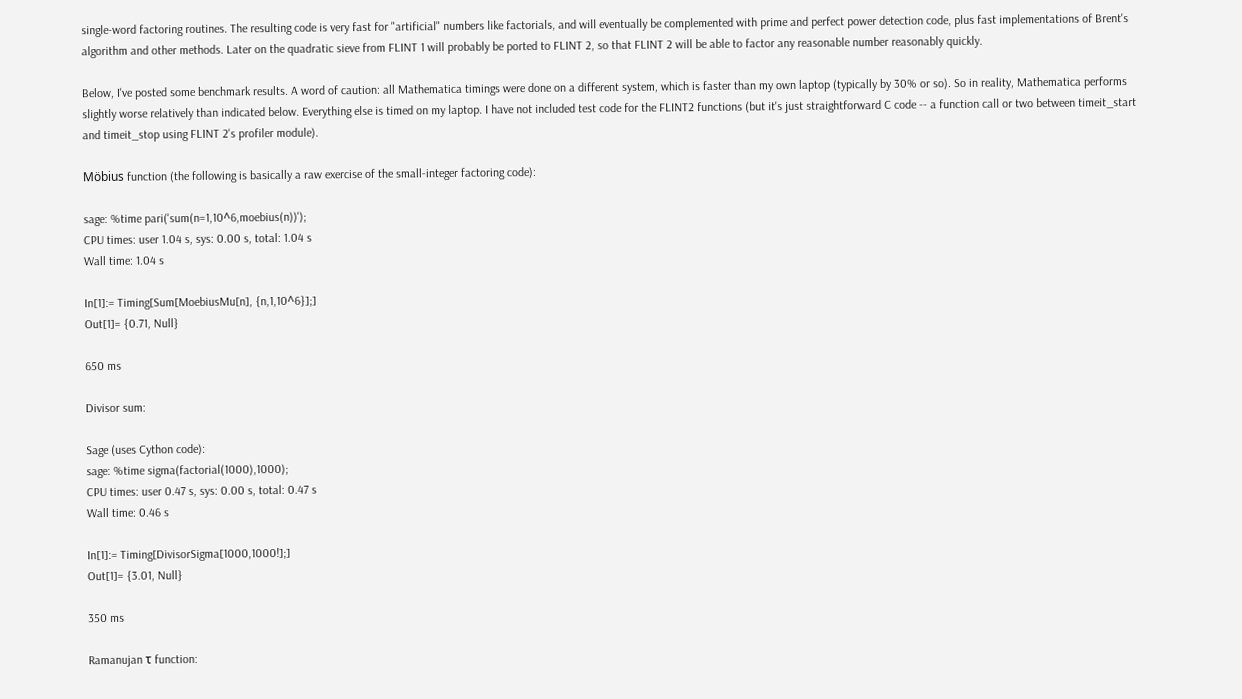single-word factoring routines. The resulting code is very fast for "artificial" numbers like factorials, and will eventually be complemented with prime and perfect power detection code, plus fast implementations of Brent's algorithm and other methods. Later on the quadratic sieve from FLINT 1 will probably be ported to FLINT 2, so that FLINT 2 will be able to factor any reasonable number reasonably quickly.

Below, I've posted some benchmark results. A word of caution: all Mathematica timings were done on a different system, which is faster than my own laptop (typically by 30% or so). So in reality, Mathematica performs slightly worse relatively than indicated below. Everything else is timed on my laptop. I have not included test code for the FLINT2 functions (but it's just straightforward C code -- a function call or two between timeit_start and timeit_stop using FLINT 2's profiler module).

Möbius function (the following is basically a raw exercise of the small-integer factoring code):

sage: %time pari('sum(n=1,10^6,moebius(n))');
CPU times: user 1.04 s, sys: 0.00 s, total: 1.04 s
Wall time: 1.04 s

In[1]:= Timing[Sum[MoebiusMu[n], {n,1,10^6}];]
Out[1]= {0.71, Null}

650 ms

Divisor sum:

Sage (uses Cython code):
sage: %time sigma(factorial(1000),1000);
CPU times: user 0.47 s, sys: 0.00 s, total: 0.47 s
Wall time: 0.46 s

In[1]:= Timing[DivisorSigma[1000,1000!];]
Out[1]= {3.01, Null}

350 ms

Ramanujan τ function: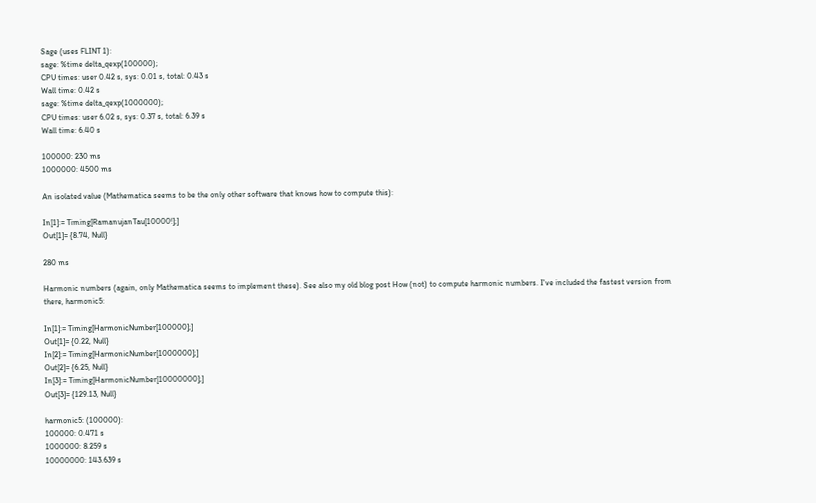Sage (uses FLINT 1):
sage: %time delta_qexp(100000);
CPU times: user 0.42 s, sys: 0.01 s, total: 0.43 s
Wall time: 0.42 s
sage: %time delta_qexp(1000000);
CPU times: user 6.02 s, sys: 0.37 s, total: 6.39 s
Wall time: 6.40 s

100000: 230 ms
1000000: 4500 ms

An isolated value (Mathematica seems to be the only other software that knows how to compute this):

In[1]:= Timing[RamanujanTau[10000!];]
Out[1]= {8.74, Null}

280 ms

Harmonic numbers (again, only Mathematica seems to implement these). See also my old blog post How (not) to compute harmonic numbers. I've included the fastest version from there, harmonic5:

In[1]:= Timing[HarmonicNumber[100000];]
Out[1]= {0.22, Null}
In[2]:= Timing[HarmonicNumber[1000000];]
Out[2]= {6.25, Null}
In[3]:= Timing[HarmonicNumber[10000000];]
Out[3]= {129.13, Null}

harmonic5: (100000):
100000: 0.471 s
1000000: 8.259 s
10000000: 143.639 s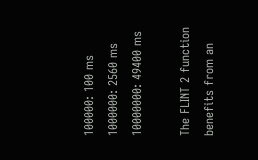100000: 100 ms
1000000: 2560 ms
10000000: 49400 ms

The FLINT 2 function benefits from an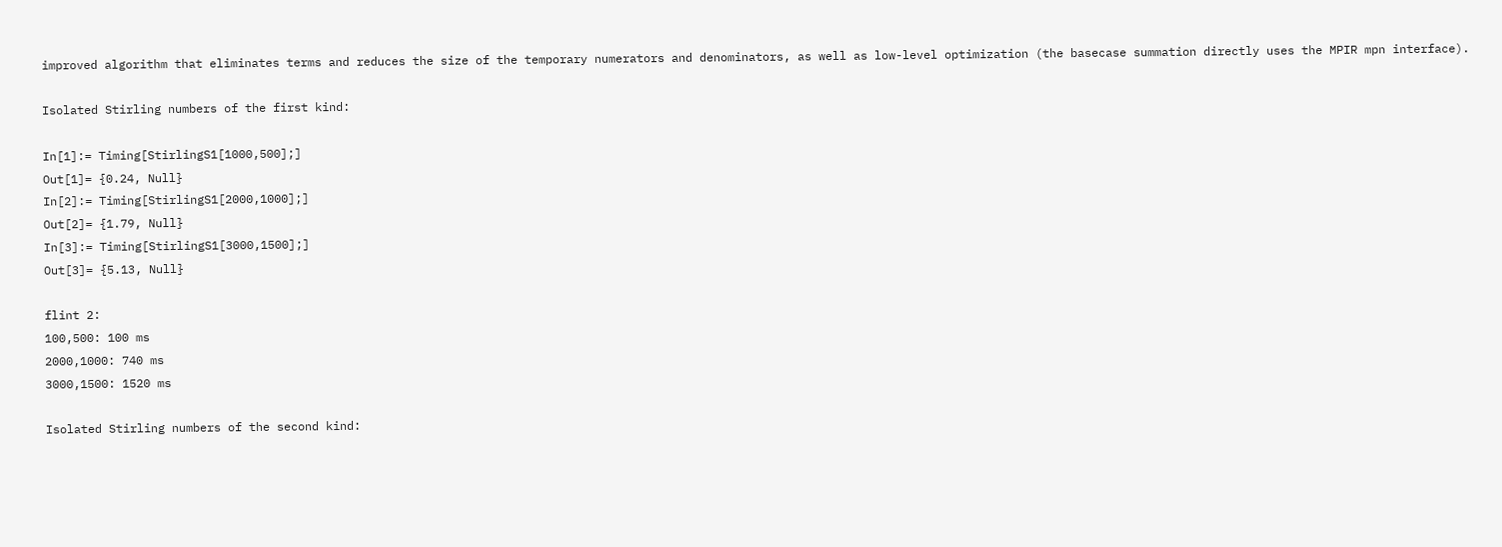improved algorithm that eliminates terms and reduces the size of the temporary numerators and denominators, as well as low-level optimization (the basecase summation directly uses the MPIR mpn interface).

Isolated Stirling numbers of the first kind:

In[1]:= Timing[StirlingS1[1000,500];]
Out[1]= {0.24, Null}
In[2]:= Timing[StirlingS1[2000,1000];]
Out[2]= {1.79, Null}
In[3]:= Timing[StirlingS1[3000,1500];]
Out[3]= {5.13, Null}

flint 2:
100,500: 100 ms
2000,1000: 740 ms
3000,1500: 1520 ms

Isolated Stirling numbers of the second kind: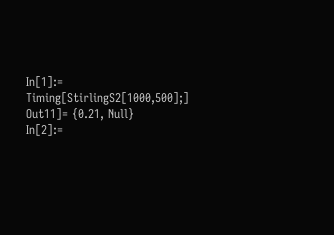In[1]:= Timing[StirlingS2[1000,500];]
Out11]= {0.21, Null}
In[2]:=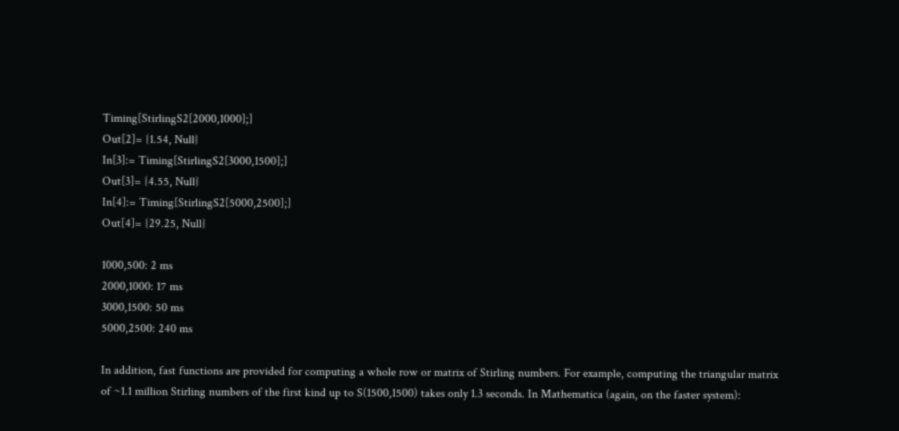Timing[StirlingS2[2000,1000];]
Out[2]= {1.54, Null}
In[3]:= Timing[StirlingS2[3000,1500];]
Out[3]= {4.55, Null}
In[4]:= Timing[StirlingS2[5000,2500];]
Out[4]= {29.25, Null}

1000,500: 2 ms
2000,1000: 17 ms
3000,1500: 50 ms
5000,2500: 240 ms

In addition, fast functions are provided for computing a whole row or matrix of Stirling numbers. For example, computing the triangular matrix of ~1.1 million Stirling numbers of the first kind up to S(1500,1500) takes only 1.3 seconds. In Mathematica (again, on the faster system):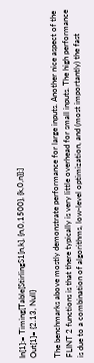In[1]:= Timing[Table[StirlingS1[n,k], {n,0,1500}, {k,0,n}];]
Out[1]= {2.13, Null}

The benchmarks above mostly demonstrate performance for large inputs. Another nice aspect of the FLINT 2 functions is that there typically is very little overhead for small inputs. The high performance is due to a combination of algorithms, low-level optimization, and (most importantly) the fast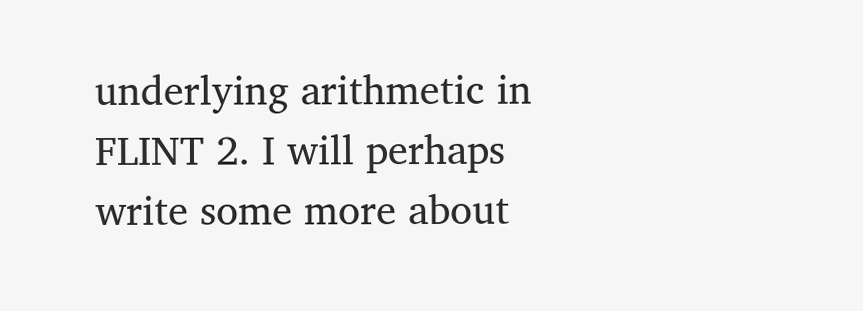underlying arithmetic in FLINT 2. I will perhaps write some more about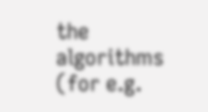the algorithms (for e.g.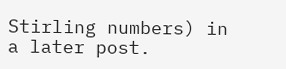Stirling numbers) in a later post.